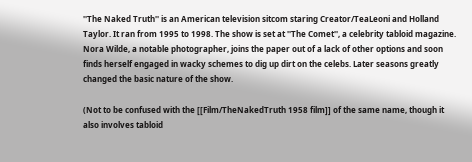''The Naked Truth'' is an American television sitcom staring Creator/TeaLeoni and Holland Taylor. It ran from 1995 to 1998. The show is set at ''The Comet'', a celebrity tabloid magazine. Nora Wilde, a notable photographer, joins the paper out of a lack of other options and soon finds herself engaged in wacky schemes to dig up dirt on the celebs. Later seasons greatly changed the basic nature of the show.

(Not to be confused with the [[Film/TheNakedTruth 1958 film]] of the same name, though it also involves tabloid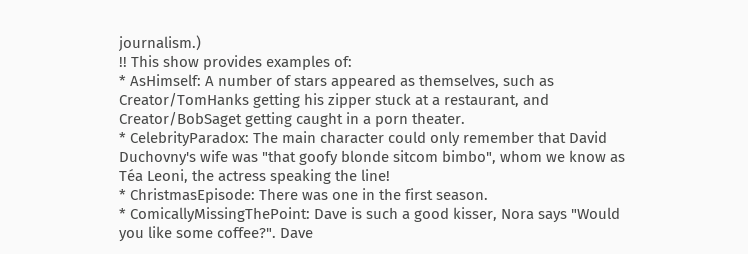journalism.)
!! This show provides examples of:
* AsHimself: A number of stars appeared as themselves, such as Creator/TomHanks getting his zipper stuck at a restaurant, and Creator/BobSaget getting caught in a porn theater.
* CelebrityParadox: The main character could only remember that David Duchovny's wife was "that goofy blonde sitcom bimbo", whom we know as Téa Leoni, the actress speaking the line!
* ChristmasEpisode: There was one in the first season.
* ComicallyMissingThePoint: Dave is such a good kisser, Nora says "Would you like some coffee?". Dave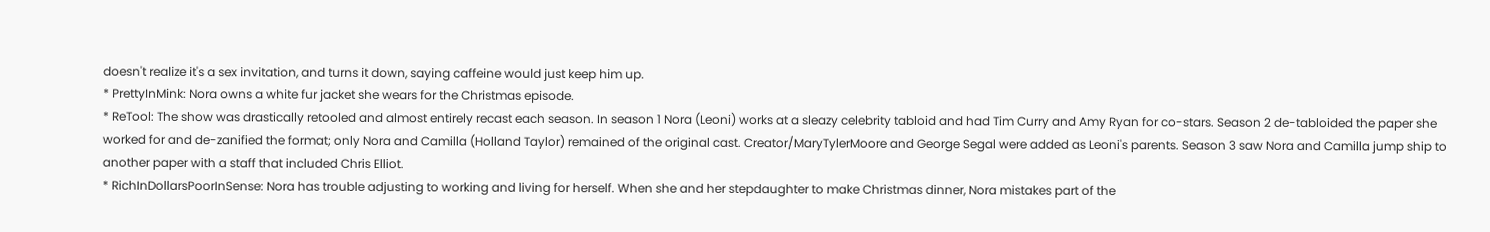doesn't realize it's a sex invitation, and turns it down, saying caffeine would just keep him up.
* PrettyInMink: Nora owns a white fur jacket she wears for the Christmas episode.
* ReTool: The show was drastically retooled and almost entirely recast each season. In season 1 Nora (Leoni) works at a sleazy celebrity tabloid and had Tim Curry and Amy Ryan for co-stars. Season 2 de-tabloided the paper she worked for and de-zanified the format; only Nora and Camilla (Holland Taylor) remained of the original cast. Creator/MaryTylerMoore and George Segal were added as Leoni's parents. Season 3 saw Nora and Camilla jump ship to another paper with a staff that included Chris Elliot.
* RichInDollarsPoorInSense: Nora has trouble adjusting to working and living for herself. When she and her stepdaughter to make Christmas dinner, Nora mistakes part of the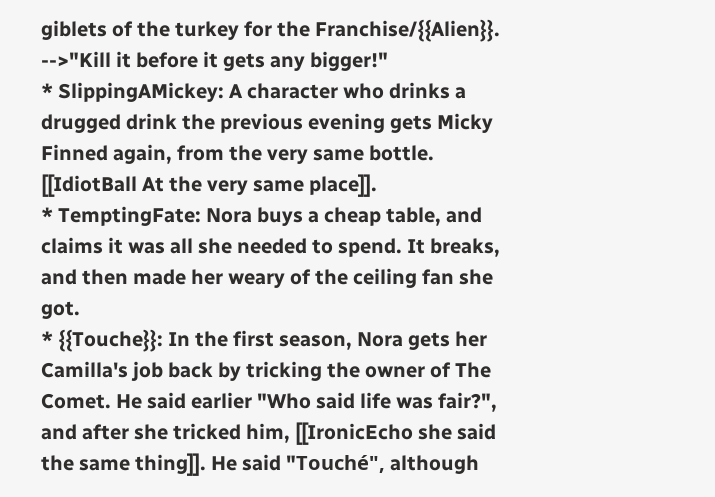giblets of the turkey for the Franchise/{{Alien}}.
-->"Kill it before it gets any bigger!"
* SlippingAMickey: A character who drinks a drugged drink the previous evening gets Micky Finned again, from the very same bottle. [[IdiotBall At the very same place]].
* TemptingFate: Nora buys a cheap table, and claims it was all she needed to spend. It breaks, and then made her weary of the ceiling fan she got.
* {{Touche}}: In the first season, Nora gets her Camilla's job back by tricking the owner of The Comet. He said earlier "Who said life was fair?", and after she tricked him, [[IronicEcho she said the same thing]]. He said "Touché", although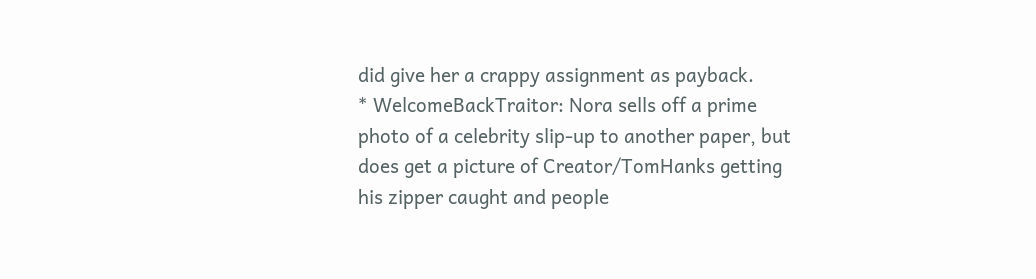did give her a crappy assignment as payback.
* WelcomeBackTraitor: Nora sells off a prime photo of a celebrity slip-up to another paper, but does get a picture of Creator/TomHanks getting his zipper caught and people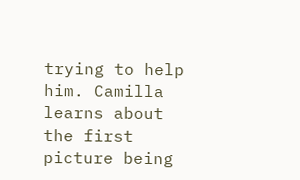trying to help him. Camilla learns about the first picture being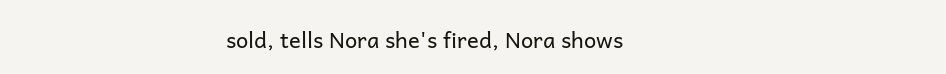sold, tells Nora she's fired, Nora shows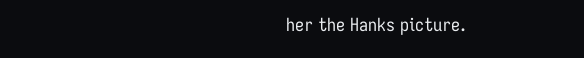her the Hanks picture.